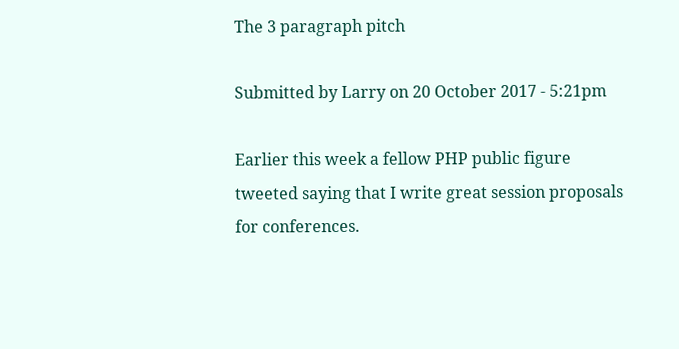The 3 paragraph pitch

Submitted by Larry on 20 October 2017 - 5:21pm

Earlier this week a fellow PHP public figure tweeted saying that I write great session proposals for conferences.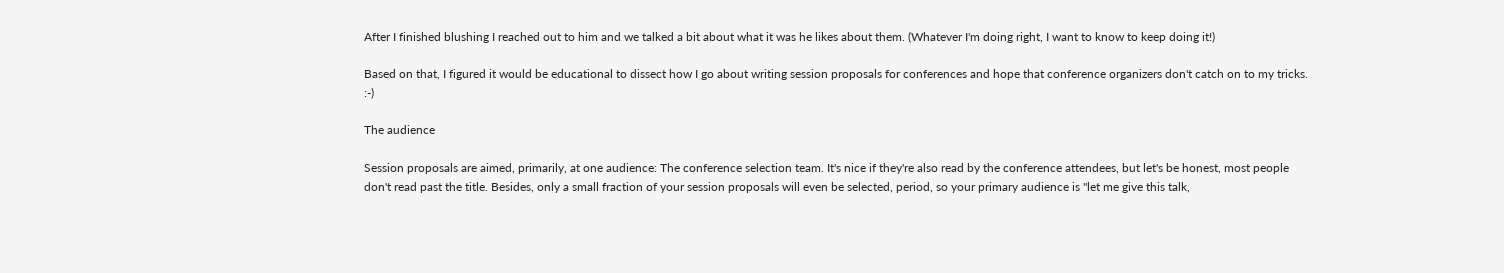After I finished blushing I reached out to him and we talked a bit about what it was he likes about them. (Whatever I'm doing right, I want to know to keep doing it!)

Based on that, I figured it would be educational to dissect how I go about writing session proposals for conferences and hope that conference organizers don't catch on to my tricks. :-)

The audience

Session proposals are aimed, primarily, at one audience: The conference selection team. It's nice if they're also read by the conference attendees, but let's be honest, most people don't read past the title. Besides, only a small fraction of your session proposals will even be selected, period, so your primary audience is "let me give this talk,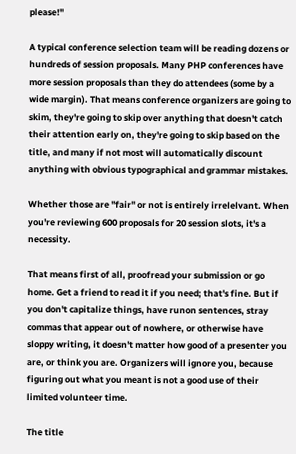please!"

A typical conference selection team will be reading dozens or hundreds of session proposals. Many PHP conferences have more session proposals than they do attendees (some by a wide margin). That means conference organizers are going to skim, they're going to skip over anything that doesn't catch their attention early on, they're going to skip based on the title, and many if not most will automatically discount anything with obvious typographical and grammar mistakes.

Whether those are "fair" or not is entirely irrelelvant. When you're reviewing 600 proposals for 20 session slots, it's a necessity.

That means first of all, proofread your submission or go home. Get a friend to read it if you need; that's fine. But if you don't capitalize things, have runon sentences, stray commas that appear out of nowhere, or otherwise have sloppy writing, it doesn't matter how good of a presenter you are, or think you are. Organizers will ignore you, because figuring out what you meant is not a good use of their limited volunteer time.

The title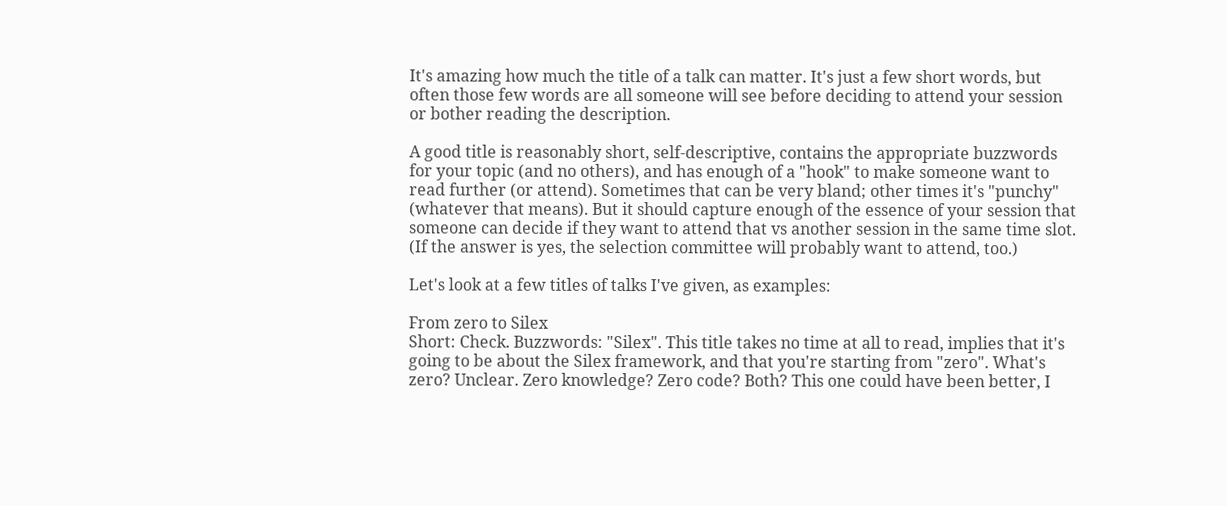It's amazing how much the title of a talk can matter. It's just a few short words, but often those few words are all someone will see before deciding to attend your session or bother reading the description.

A good title is reasonably short, self-descriptive, contains the appropriate buzzwords for your topic (and no others), and has enough of a "hook" to make someone want to read further (or attend). Sometimes that can be very bland; other times it's "punchy" (whatever that means). But it should capture enough of the essence of your session that someone can decide if they want to attend that vs another session in the same time slot. (If the answer is yes, the selection committee will probably want to attend, too.)

Let's look at a few titles of talks I've given, as examples:

From zero to Silex
Short: Check. Buzzwords: "Silex". This title takes no time at all to read, implies that it's going to be about the Silex framework, and that you're starting from "zero". What's zero? Unclear. Zero knowledge? Zero code? Both? This one could have been better, I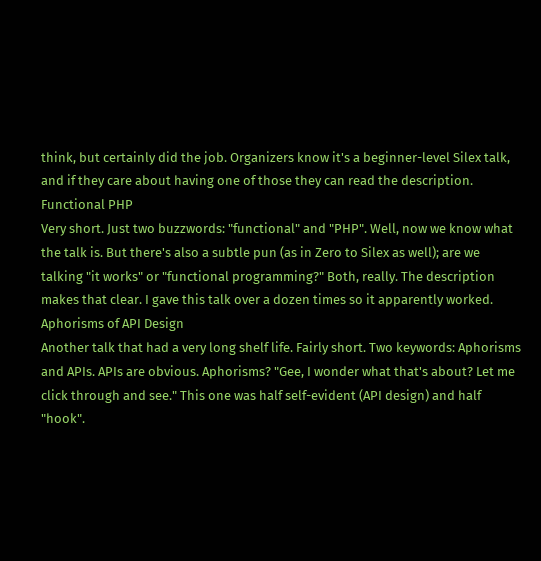think, but certainly did the job. Organizers know it's a beginner-level Silex talk, and if they care about having one of those they can read the description.
Functional PHP
Very short. Just two buzzwords: "functional" and "PHP". Well, now we know what the talk is. But there's also a subtle pun (as in Zero to Silex as well); are we talking "it works" or "functional programming?" Both, really. The description makes that clear. I gave this talk over a dozen times so it apparently worked.
Aphorisms of API Design
Another talk that had a very long shelf life. Fairly short. Two keywords: Aphorisms and APIs. APIs are obvious. Aphorisms? "Gee, I wonder what that's about? Let me click through and see." This one was half self-evident (API design) and half "hook".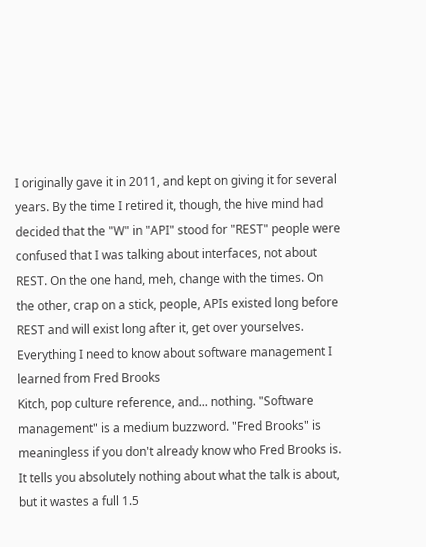I originally gave it in 2011, and kept on giving it for several years. By the time I retired it, though, the hive mind had decided that the "W" in "API" stood for "REST" people were confused that I was talking about interfaces, not about REST. On the one hand, meh, change with the times. On the other, crap on a stick, people, APIs existed long before REST and will exist long after it, get over yourselves.
Everything I need to know about software management I learned from Fred Brooks
Kitch, pop culture reference, and... nothing. "Software management" is a medium buzzword. "Fred Brooks" is meaningless if you don't already know who Fred Brooks is. It tells you absolutely nothing about what the talk is about, but it wastes a full 1.5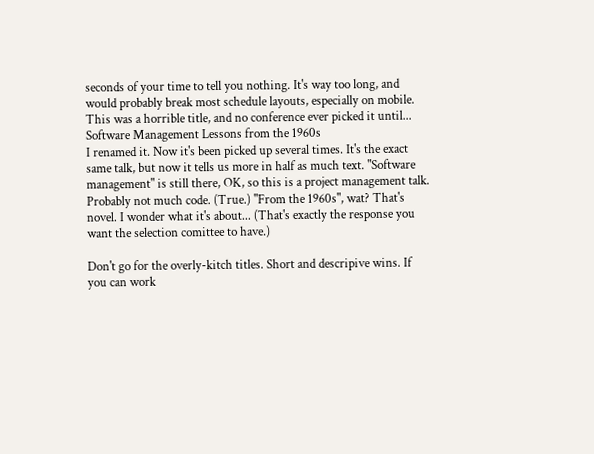seconds of your time to tell you nothing. It's way too long, and would probably break most schedule layouts, especially on mobile. This was a horrible title, and no conference ever picked it until...
Software Management Lessons from the 1960s
I renamed it. Now it's been picked up several times. It's the exact same talk, but now it tells us more in half as much text. "Software management" is still there, OK, so this is a project management talk. Probably not much code. (True.) "From the 1960s", wat? That's novel. I wonder what it's about... (That's exactly the response you want the selection comittee to have.)

Don't go for the overly-kitch titles. Short and descripive wins. If you can work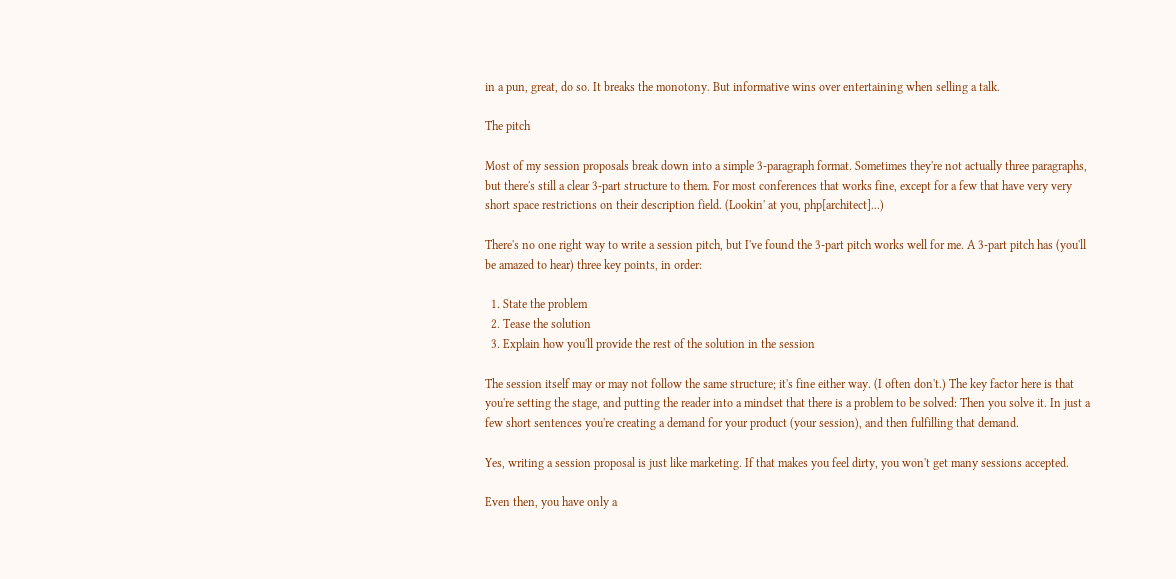in a pun, great, do so. It breaks the monotony. But informative wins over entertaining when selling a talk.

The pitch

Most of my session proposals break down into a simple 3-paragraph format. Sometimes they're not actually three paragraphs, but there's still a clear 3-part structure to them. For most conferences that works fine, except for a few that have very very short space restrictions on their description field. (Lookin' at you, php[architect]...)

There's no one right way to write a session pitch, but I've found the 3-part pitch works well for me. A 3-part pitch has (you'll be amazed to hear) three key points, in order:

  1. State the problem
  2. Tease the solution
  3. Explain how you'll provide the rest of the solution in the session

The session itself may or may not follow the same structure; it's fine either way. (I often don't.) The key factor here is that you're setting the stage, and putting the reader into a mindset that there is a problem to be solved: Then you solve it. In just a few short sentences you're creating a demand for your product (your session), and then fulfilling that demand.

Yes, writing a session proposal is just like marketing. If that makes you feel dirty, you won't get many sessions accepted.

Even then, you have only a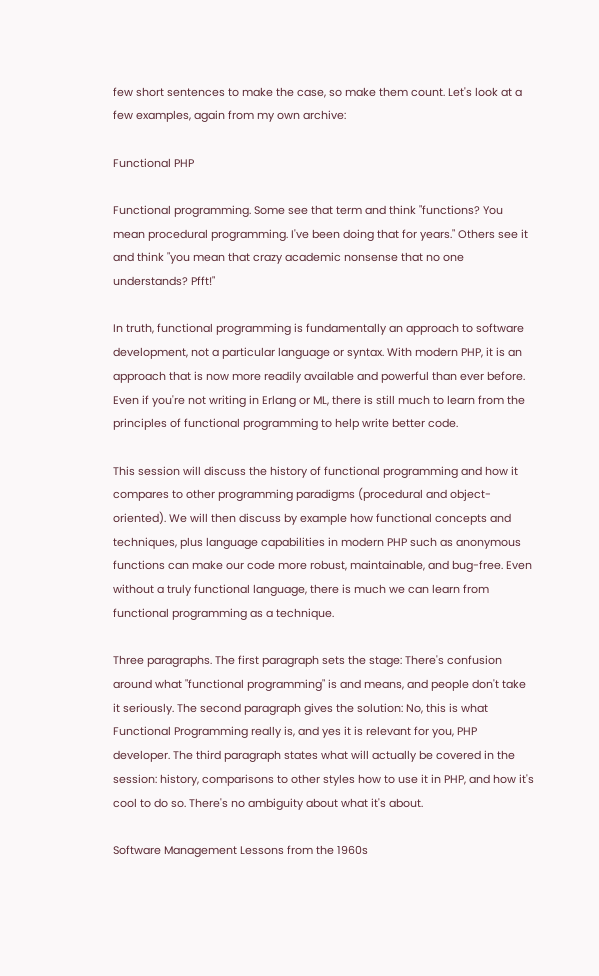few short sentences to make the case, so make them count. Let's look at a few examples, again from my own archive:

Functional PHP

Functional programming. Some see that term and think "functions? You mean procedural programming. I've been doing that for years." Others see it and think "you mean that crazy academic nonsense that no one understands? Pfft!"

In truth, functional programming is fundamentally an approach to software development, not a particular language or syntax. With modern PHP, it is an approach that is now more readily available and powerful than ever before. Even if you're not writing in Erlang or ML, there is still much to learn from the principles of functional programming to help write better code.

This session will discuss the history of functional programming and how it compares to other programming paradigms (procedural and object-oriented). We will then discuss by example how functional concepts and techniques, plus language capabilities in modern PHP such as anonymous functions can make our code more robust, maintainable, and bug-free. Even without a truly functional language, there is much we can learn from functional programming as a technique.

Three paragraphs. The first paragraph sets the stage: There's confusion around what "functional programming" is and means, and people don't take it seriously. The second paragraph gives the solution: No, this is what Functional Programming really is, and yes it is relevant for you, PHP developer. The third paragraph states what will actually be covered in the session: history, comparisons to other styles how to use it in PHP, and how it's cool to do so. There's no ambiguity about what it's about.

Software Management Lessons from the 1960s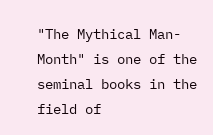"The Mythical Man-Month" is one of the seminal books in the field of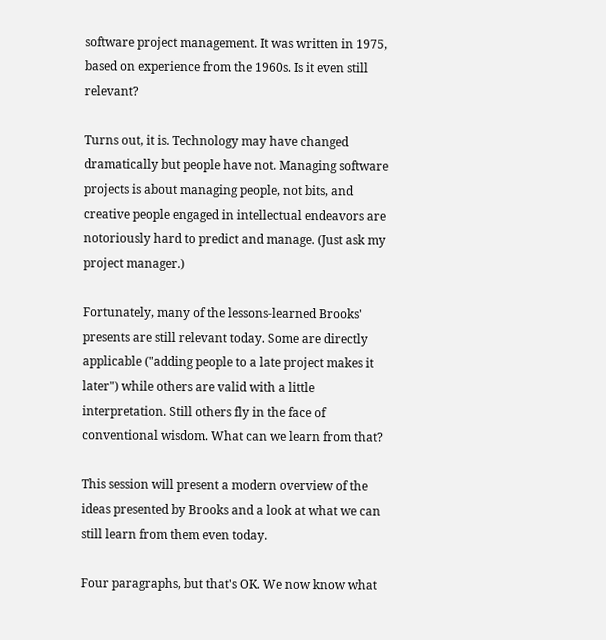software project management. It was written in 1975, based on experience from the 1960s. Is it even still relevant?

Turns out, it is. Technology may have changed dramatically but people have not. Managing software projects is about managing people, not bits, and creative people engaged in intellectual endeavors are notoriously hard to predict and manage. (Just ask my project manager.)

Fortunately, many of the lessons-learned Brooks' presents are still relevant today. Some are directly applicable ("adding people to a late project makes it later") while others are valid with a little interpretation. Still others fly in the face of conventional wisdom. What can we learn from that?

This session will present a modern overview of the ideas presented by Brooks and a look at what we can still learn from them even today.

Four paragraphs, but that's OK. We now know what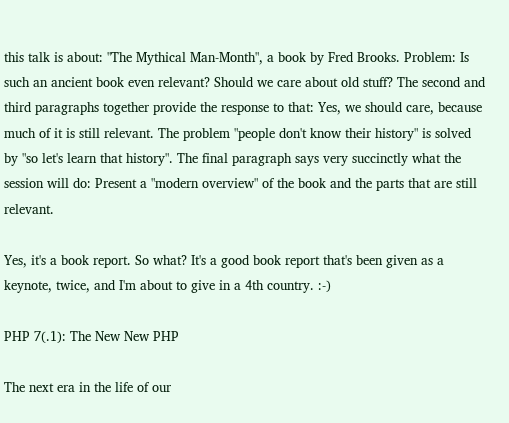this talk is about: "The Mythical Man-Month", a book by Fred Brooks. Problem: Is such an ancient book even relevant? Should we care about old stuff? The second and third paragraphs together provide the response to that: Yes, we should care, because much of it is still relevant. The problem "people don't know their history" is solved by "so let's learn that history". The final paragraph says very succinctly what the session will do: Present a "modern overview" of the book and the parts that are still relevant.

Yes, it's a book report. So what? It's a good book report that's been given as a keynote, twice, and I'm about to give in a 4th country. :-)

PHP 7(.1): The New New PHP

The next era in the life of our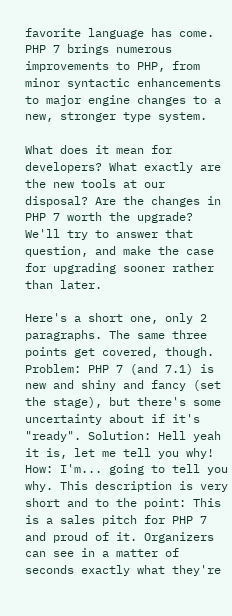favorite language has come. PHP 7 brings numerous improvements to PHP, from minor syntactic enhancements to major engine changes to a new, stronger type system.

What does it mean for developers? What exactly are the new tools at our disposal? Are the changes in PHP 7 worth the upgrade? We'll try to answer that question, and make the case for upgrading sooner rather than later.

Here's a short one, only 2 paragraphs. The same three points get covered, though. Problem: PHP 7 (and 7.1) is new and shiny and fancy (set the stage), but there's some uncertainty about if it's "ready". Solution: Hell yeah it is, let me tell you why! How: I'm... going to tell you why. This description is very short and to the point: This is a sales pitch for PHP 7 and proud of it. Organizers can see in a matter of seconds exactly what they're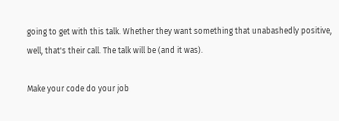going to get with this talk. Whether they want something that unabashedly positive, well, that's their call. The talk will be (and it was).

Make your code do your job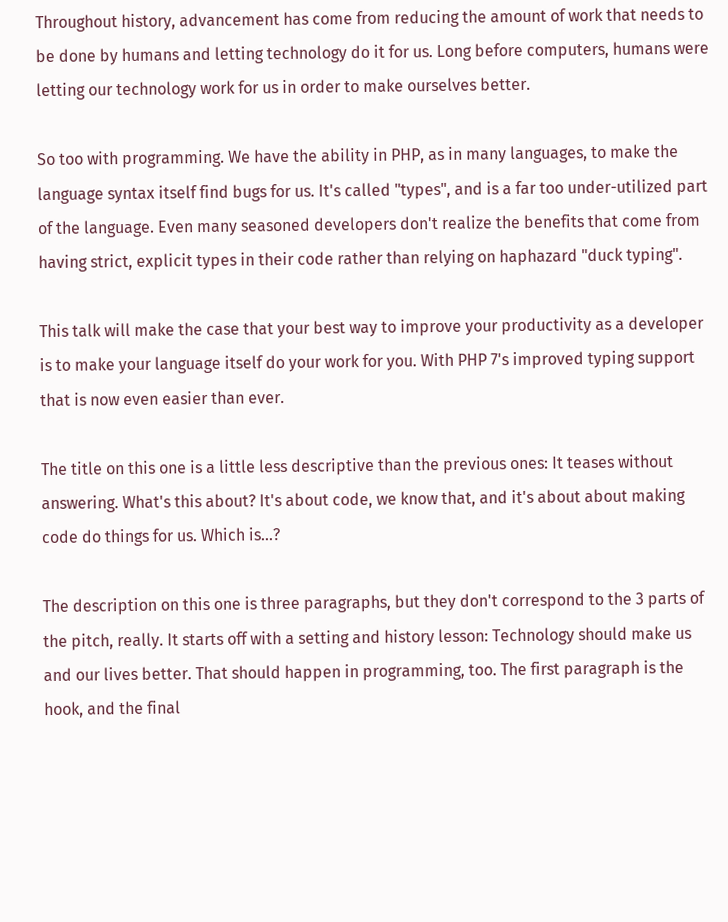Throughout history, advancement has come from reducing the amount of work that needs to be done by humans and letting technology do it for us. Long before computers, humans were letting our technology work for us in order to make ourselves better.

So too with programming. We have the ability in PHP, as in many languages, to make the language syntax itself find bugs for us. It's called "types", and is a far too under-utilized part of the language. Even many seasoned developers don't realize the benefits that come from having strict, explicit types in their code rather than relying on haphazard "duck typing".

This talk will make the case that your best way to improve your productivity as a developer is to make your language itself do your work for you. With PHP 7's improved typing support that is now even easier than ever.

The title on this one is a little less descriptive than the previous ones: It teases without answering. What's this about? It's about code, we know that, and it's about about making code do things for us. Which is...?

The description on this one is three paragraphs, but they don't correspond to the 3 parts of the pitch, really. It starts off with a setting and history lesson: Technology should make us and our lives better. That should happen in programming, too. The first paragraph is the hook, and the final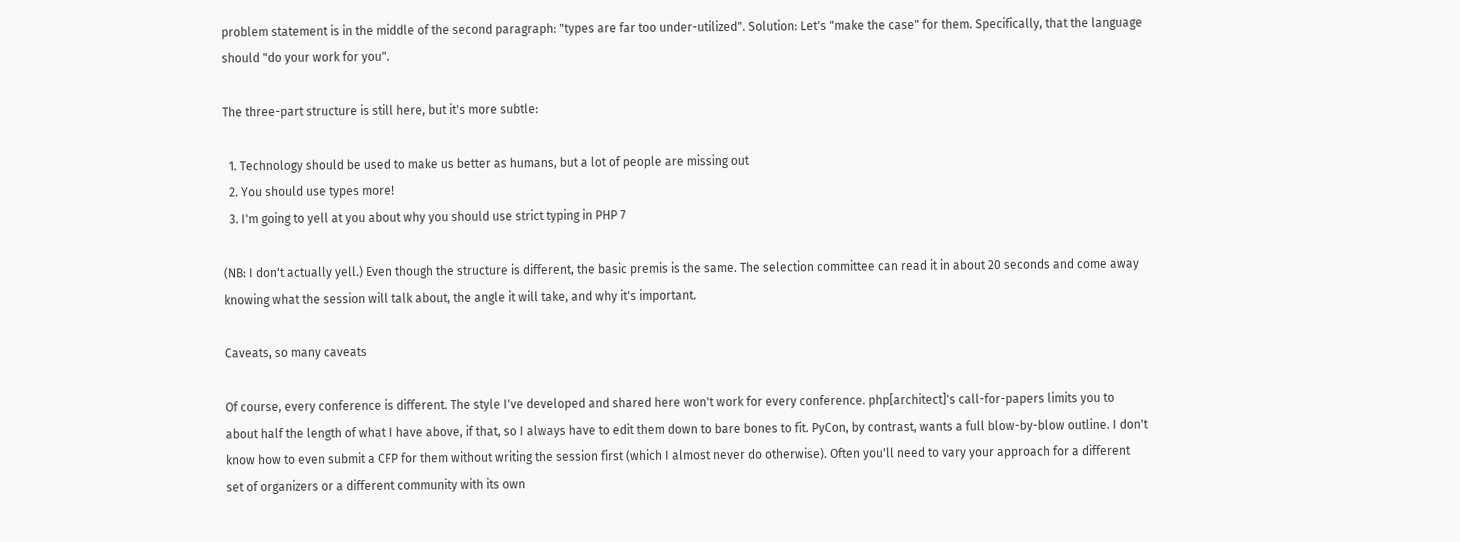problem statement is in the middle of the second paragraph: "types are far too under-utilized". Solution: Let's "make the case" for them. Specifically, that the language should "do your work for you".

The three-part structure is still here, but it's more subtle:

  1. Technology should be used to make us better as humans, but a lot of people are missing out
  2. You should use types more!
  3. I'm going to yell at you about why you should use strict typing in PHP 7

(NB: I don't actually yell.) Even though the structure is different, the basic premis is the same. The selection committee can read it in about 20 seconds and come away knowing what the session will talk about, the angle it will take, and why it's important.

Caveats, so many caveats

Of course, every conference is different. The style I've developed and shared here won't work for every conference. php[architect]'s call-for-papers limits you to about half the length of what I have above, if that, so I always have to edit them down to bare bones to fit. PyCon, by contrast, wants a full blow-by-blow outline. I don't know how to even submit a CFP for them without writing the session first (which I almost never do otherwise). Often you'll need to vary your approach for a different set of organizers or a different community with its own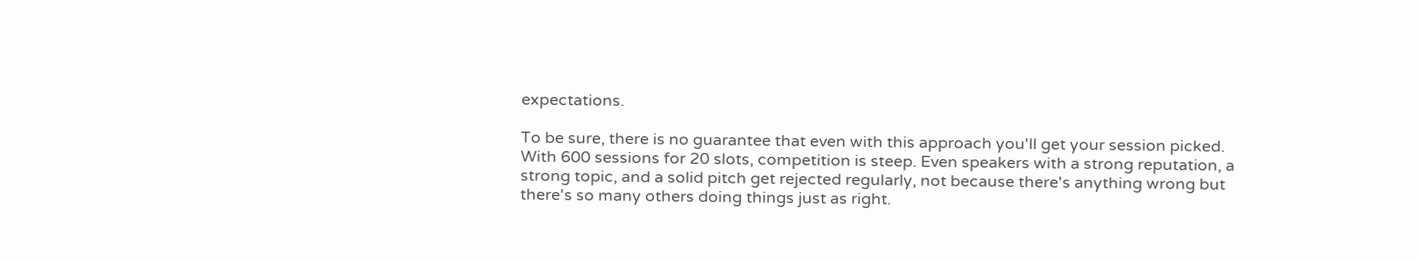expectations.

To be sure, there is no guarantee that even with this approach you'll get your session picked. With 600 sessions for 20 slots, competition is steep. Even speakers with a strong reputation, a strong topic, and a solid pitch get rejected regularly, not because there's anything wrong but there's so many others doing things just as right.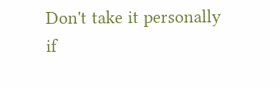Don't take it personally if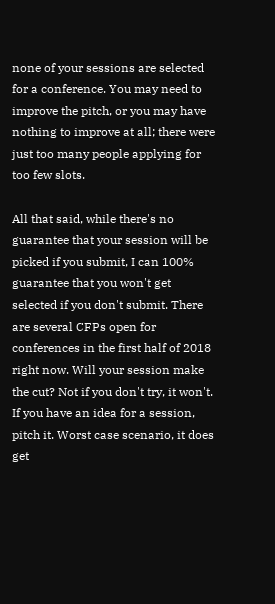none of your sessions are selected for a conference. You may need to improve the pitch, or you may have nothing to improve at all; there were just too many people applying for too few slots.

All that said, while there's no guarantee that your session will be picked if you submit, I can 100% guarantee that you won't get selected if you don't submit. There are several CFPs open for conferences in the first half of 2018 right now. Will your session make the cut? Not if you don't try, it won't. If you have an idea for a session, pitch it. Worst case scenario, it does get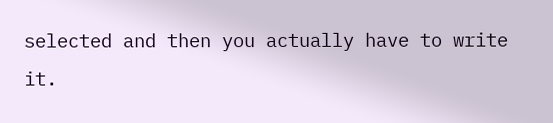selected and then you actually have to write it.